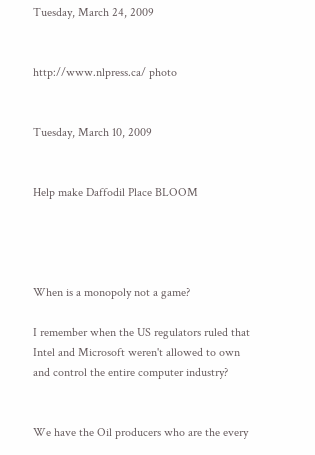Tuesday, March 24, 2009


http://www.nlpress.ca/ photo


Tuesday, March 10, 2009


Help make Daffodil Place BLOOM




When is a monopoly not a game?

I remember when the US regulators ruled that Intel and Microsoft weren't allowed to own and control the entire computer industry?


We have the Oil producers who are the every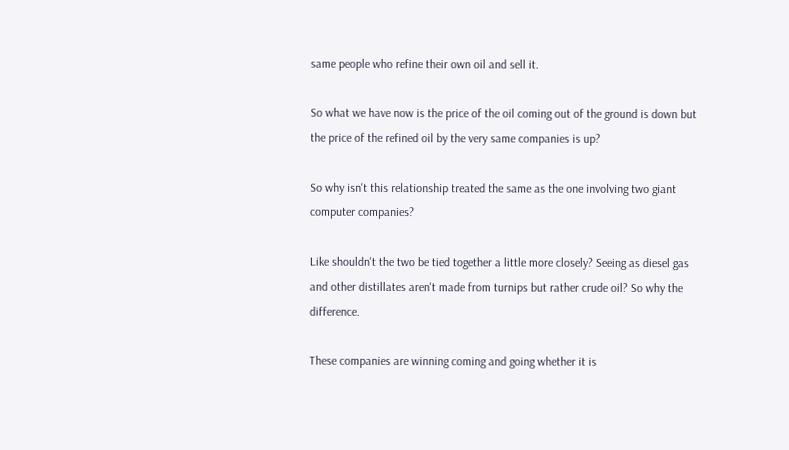same people who refine their own oil and sell it.

So what we have now is the price of the oil coming out of the ground is down but the price of the refined oil by the very same companies is up?

So why isn't this relationship treated the same as the one involving two giant computer companies?

Like shouldn't the two be tied together a little more closely? Seeing as diesel gas and other distillates aren't made from turnips but rather crude oil? So why the difference.

These companies are winning coming and going whether it is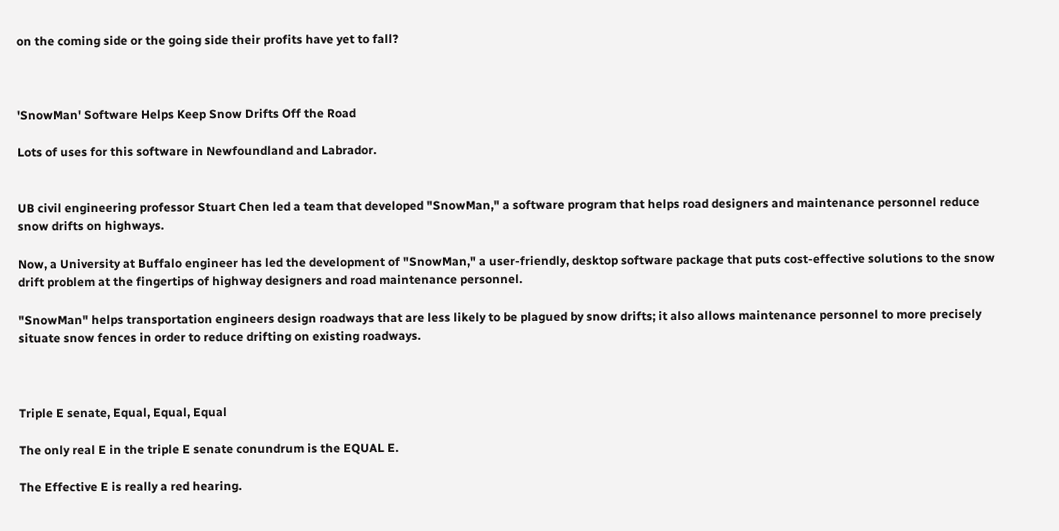on the coming side or the going side their profits have yet to fall?



'SnowMan' Software Helps Keep Snow Drifts Off the Road

Lots of uses for this software in Newfoundland and Labrador.


UB civil engineering professor Stuart Chen led a team that developed "SnowMan," a software program that helps road designers and maintenance personnel reduce snow drifts on highways.

Now, a University at Buffalo engineer has led the development of "SnowMan," a user-friendly, desktop software package that puts cost-effective solutions to the snow drift problem at the fingertips of highway designers and road maintenance personnel.

"SnowMan" helps transportation engineers design roadways that are less likely to be plagued by snow drifts; it also allows maintenance personnel to more precisely situate snow fences in order to reduce drifting on existing roadways.



Triple E senate, Equal, Equal, Equal

The only real E in the triple E senate conundrum is the EQUAL E.

The Effective E is really a red hearing.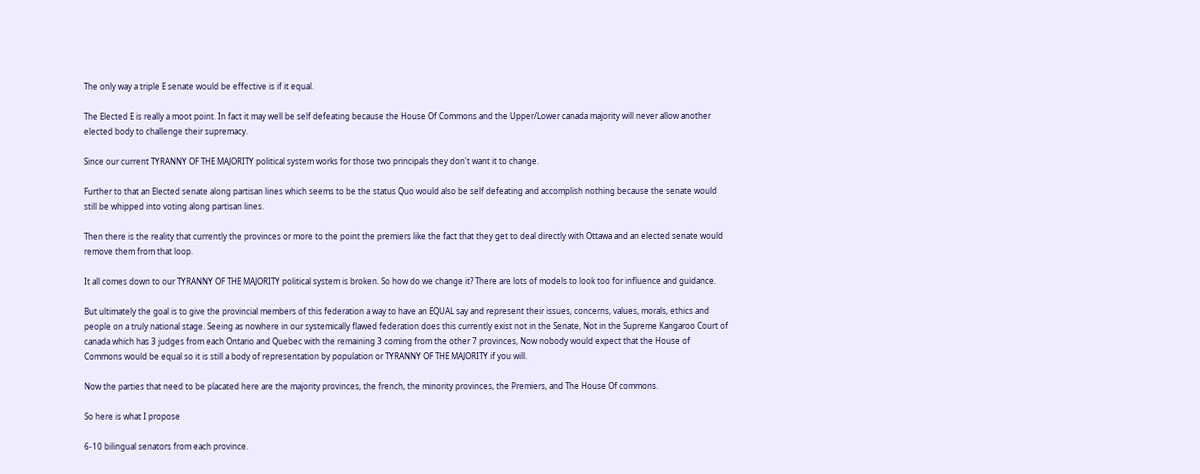The only way a triple E senate would be effective is if it equal.

The Elected E is really a moot point. In fact it may well be self defeating because the House Of Commons and the Upper/Lower canada majority will never allow another elected body to challenge their supremacy.

Since our current TYRANNY OF THE MAJORITY political system works for those two principals they don't want it to change.

Further to that an Elected senate along partisan lines which seems to be the status Quo would also be self defeating and accomplish nothing because the senate would still be whipped into voting along partisan lines.

Then there is the reality that currently the provinces or more to the point the premiers like the fact that they get to deal directly with Ottawa and an elected senate would remove them from that loop.

It all comes down to our TYRANNY OF THE MAJORITY political system is broken. So how do we change it? There are lots of models to look too for influence and guidance.

But ultimately the goal is to give the provincial members of this federation a way to have an EQUAL say and represent their issues, concerns, values, morals, ethics and people on a truly national stage. Seeing as nowhere in our systemically flawed federation does this currently exist not in the Senate, Not in the Supreme Kangaroo Court of canada which has 3 judges from each Ontario and Quebec with the remaining 3 coming from the other 7 provinces, Now nobody would expect that the House of Commons would be equal so it is still a body of representation by population or TYRANNY OF THE MAJORITY if you will.

Now the parties that need to be placated here are the majority provinces, the french, the minority provinces, the Premiers, and The House Of commons.

So here is what I propose

6-10 bilingual senators from each province.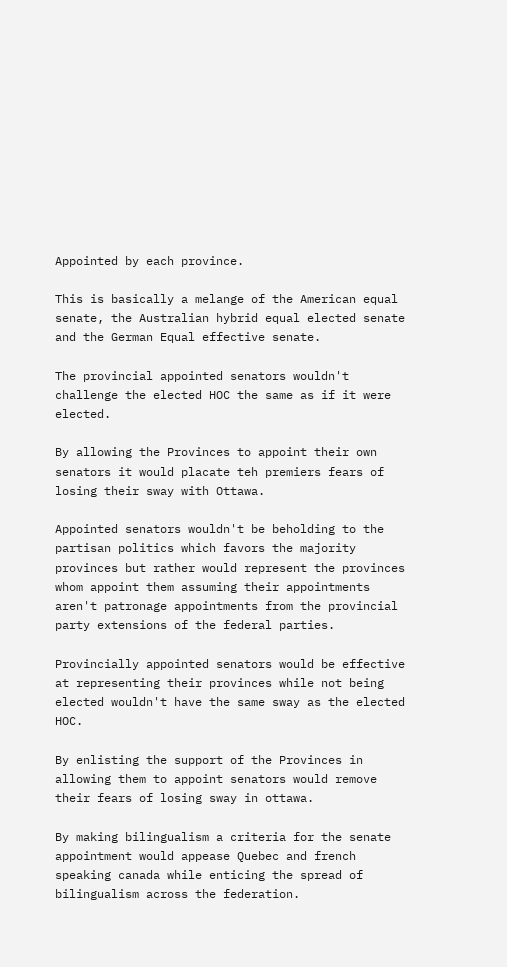Appointed by each province.

This is basically a melange of the American equal senate, the Australian hybrid equal elected senate and the German Equal effective senate.

The provincial appointed senators wouldn't challenge the elected HOC the same as if it were elected.

By allowing the Provinces to appoint their own senators it would placate teh premiers fears of losing their sway with Ottawa.

Appointed senators wouldn't be beholding to the partisan politics which favors the majority provinces but rather would represent the provinces whom appoint them assuming their appointments aren't patronage appointments from the provincial party extensions of the federal parties.

Provincially appointed senators would be effective at representing their provinces while not being elected wouldn't have the same sway as the elected HOC.

By enlisting the support of the Provinces in allowing them to appoint senators would remove their fears of losing sway in ottawa.

By making bilingualism a criteria for the senate appointment would appease Quebec and french speaking canada while enticing the spread of bilingualism across the federation.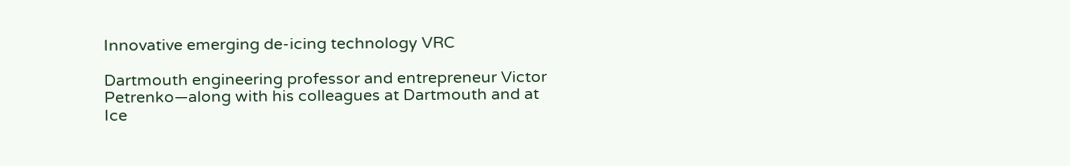Innovative emerging de-icing technology VRC

Dartmouth engineering professor and entrepreneur Victor Petrenko—along with his colleagues at Dartmouth and at Ice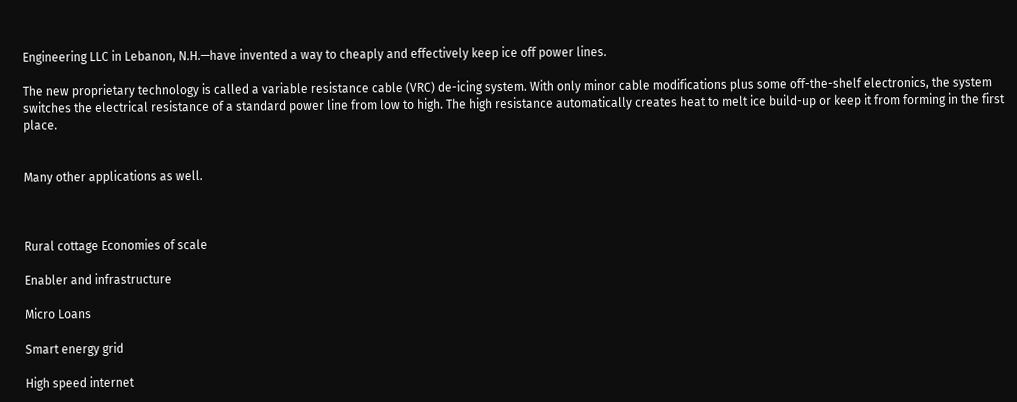Engineering LLC in Lebanon, N.H.—have invented a way to cheaply and effectively keep ice off power lines.

The new proprietary technology is called a variable resistance cable (VRC) de-icing system. With only minor cable modifications plus some off-the-shelf electronics, the system switches the electrical resistance of a standard power line from low to high. The high resistance automatically creates heat to melt ice build-up or keep it from forming in the first place.


Many other applications as well.



Rural cottage Economies of scale

Enabler and infrastructure

Micro Loans

Smart energy grid

High speed internet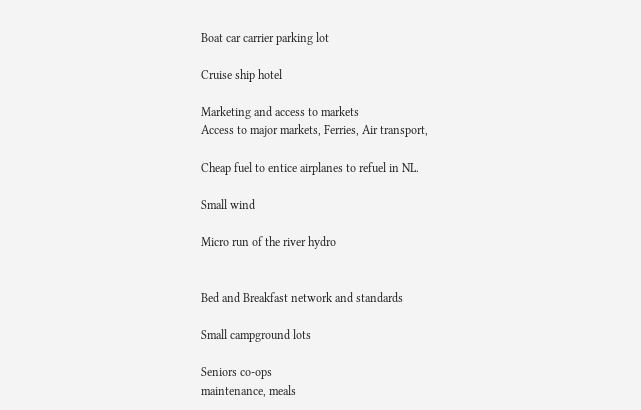Boat car carrier parking lot

Cruise ship hotel

Marketing and access to markets
Access to major markets, Ferries, Air transport,

Cheap fuel to entice airplanes to refuel in NL.

Small wind

Micro run of the river hydro


Bed and Breakfast network and standards

Small campground lots

Seniors co-ops
maintenance, meals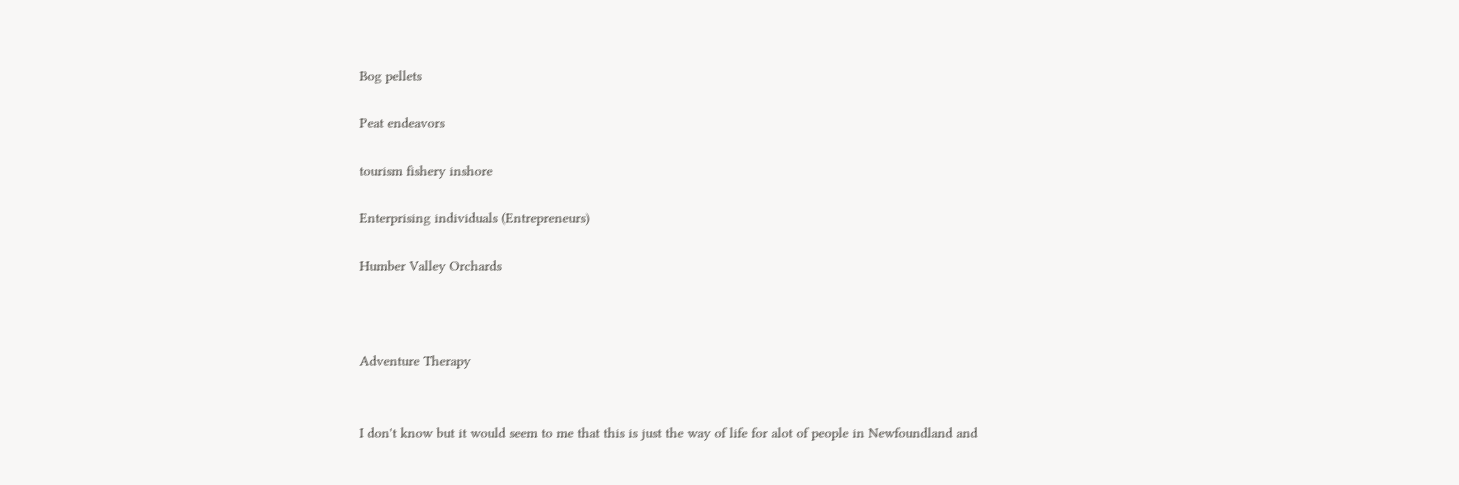Bog pellets

Peat endeavors

tourism fishery inshore

Enterprising individuals (Entrepreneurs)

Humber Valley Orchards



Adventure Therapy


I don't know but it would seem to me that this is just the way of life for alot of people in Newfoundland and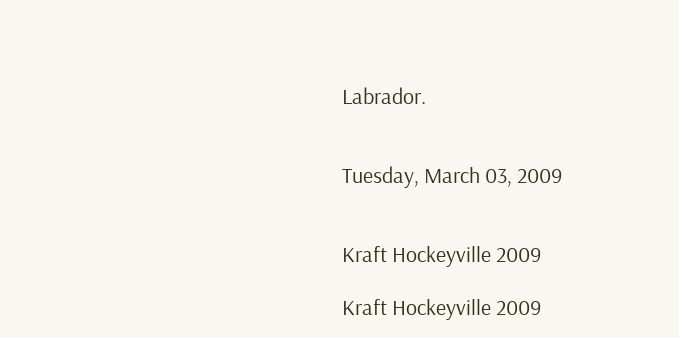Labrador.


Tuesday, March 03, 2009


Kraft Hockeyville 2009

Kraft Hockeyville 2009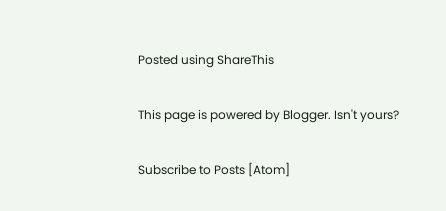Posted using ShareThis

This page is powered by Blogger. Isn't yours?

Subscribe to Posts [Atom]